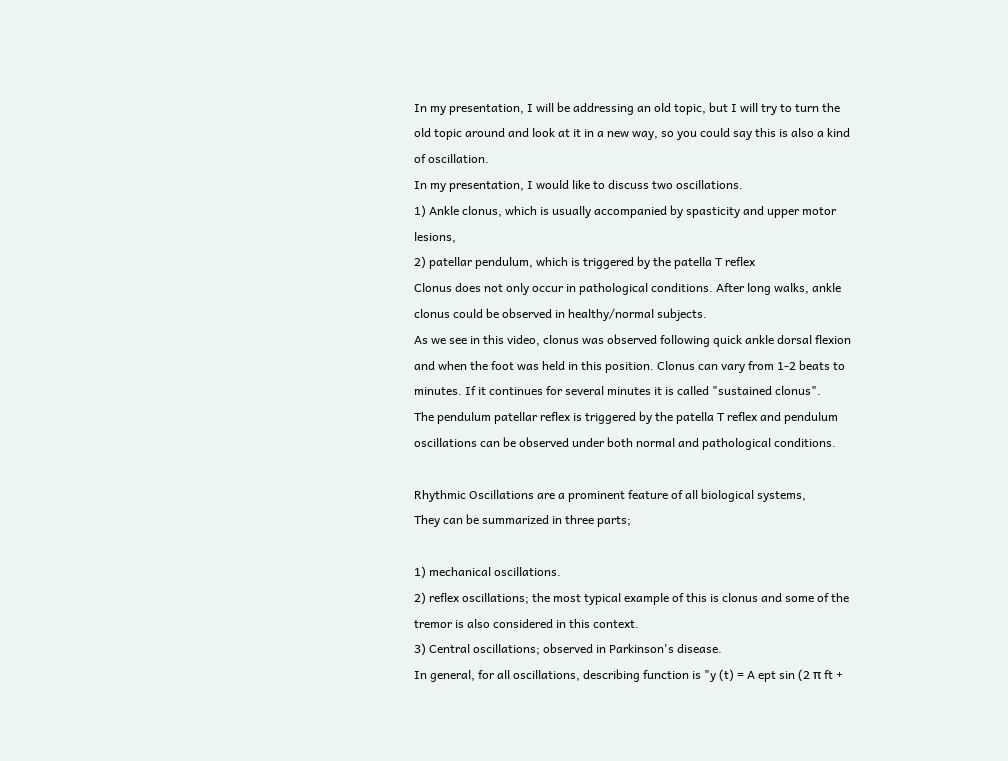In my presentation, I will be addressing an old topic, but I will try to turn the old topic around and look at it in a new way, so you could say this is also a kind of oscillation.
In my presentation, I would like to discuss two oscillations.
1) Ankle clonus, which is usually accompanied by spasticity and upper motor lesions,
2) patellar pendulum, which is triggered by the patella T reflex
Clonus does not only occur in pathological conditions. After long walks, ankle clonus could be observed in healthy/normal subjects.
As we see in this video, clonus was observed following quick ankle dorsal flexion and when the foot was held in this position. Clonus can vary from 1-2 beats to minutes. If it continues for several minutes it is called "sustained clonus".
The pendulum patellar reflex is triggered by the patella T reflex and pendulum oscillations can be observed under both normal and pathological conditions.

Rhythmic Oscillations are a prominent feature of all biological systems,
They can be summarized in three parts;

1) mechanical oscillations.
2) reflex oscillations; the most typical example of this is clonus and some of the tremor is also considered in this context.
3) Central oscillations; observed in Parkinson's disease.
In general, for all oscillations, describing function is "y (t) = A ept sin (2 π ft +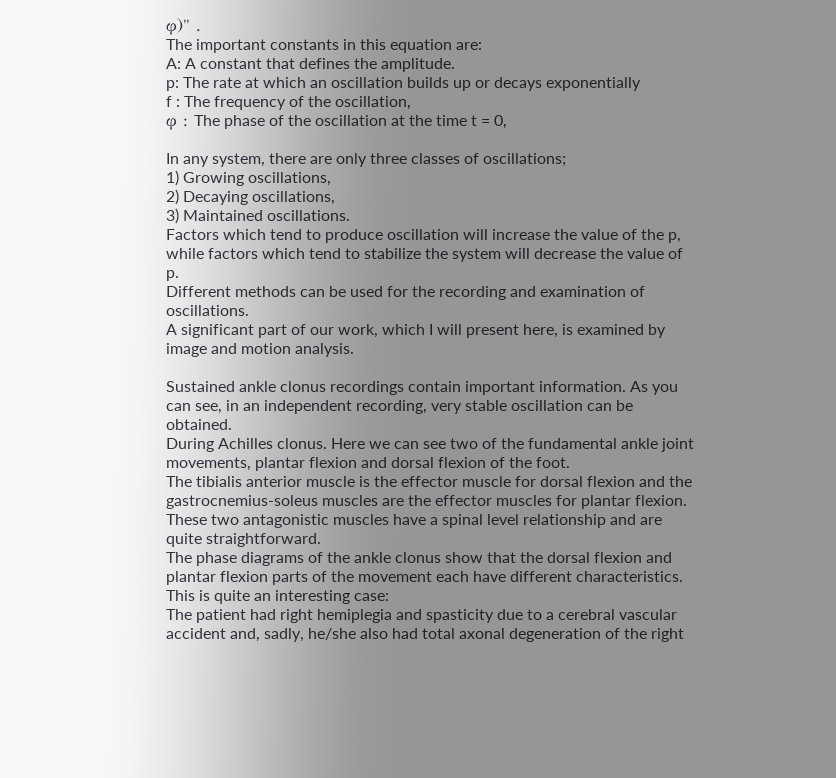φ)" .
The important constants in this equation are:
A: A constant that defines the amplitude.
p: The rate at which an oscillation builds up or decays exponentially
f : The frequency of the oscillation,
φ : The phase of the oscillation at the time t = 0,

In any system, there are only three classes of oscillations;
1) Growing oscillations,
2) Decaying oscillations,
3) Maintained oscillations.
Factors which tend to produce oscillation will increase the value of the p, while factors which tend to stabilize the system will decrease the value of p.
Different methods can be used for the recording and examination of oscillations.
A significant part of our work, which I will present here, is examined by image and motion analysis.

Sustained ankle clonus recordings contain important information. As you can see, in an independent recording, very stable oscillation can be obtained.
During Achilles clonus. Here we can see two of the fundamental ankle joint movements, plantar flexion and dorsal flexion of the foot.
The tibialis anterior muscle is the effector muscle for dorsal flexion and the gastrocnemius-soleus muscles are the effector muscles for plantar flexion. These two antagonistic muscles have a spinal level relationship and are quite straightforward.
The phase diagrams of the ankle clonus show that the dorsal flexion and plantar flexion parts of the movement each have different characteristics.
This is quite an interesting case:
The patient had right hemiplegia and spasticity due to a cerebral vascular accident and, sadly, he/she also had total axonal degeneration of the right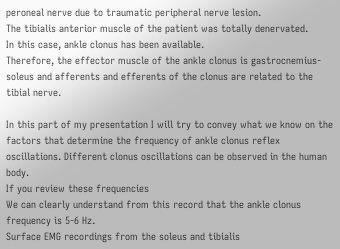peroneal nerve due to traumatic peripheral nerve lesion.
The tibialis anterior muscle of the patient was totally denervated.
In this case, ankle clonus has been available.
Therefore, the effector muscle of the ankle clonus is gastrocnemius-soleus and afferents and efferents of the clonus are related to the tibial nerve.

In this part of my presentation I will try to convey what we know on the factors that determine the frequency of ankle clonus reflex oscillations. Different clonus oscillations can be observed in the human body.
If you review these frequencies
We can clearly understand from this record that the ankle clonus frequency is 5-6 Hz.
Surface EMG recordings from the soleus and tibialis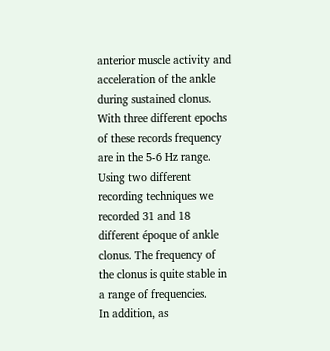anterior muscle activity and acceleration of the ankle during sustained clonus. With three different epochs of these records frequency are in the 5-6 Hz range.
Using two different recording techniques we recorded 31 and 18 different époque of ankle clonus. The frequency of the clonus is quite stable in a range of frequencies.
In addition, as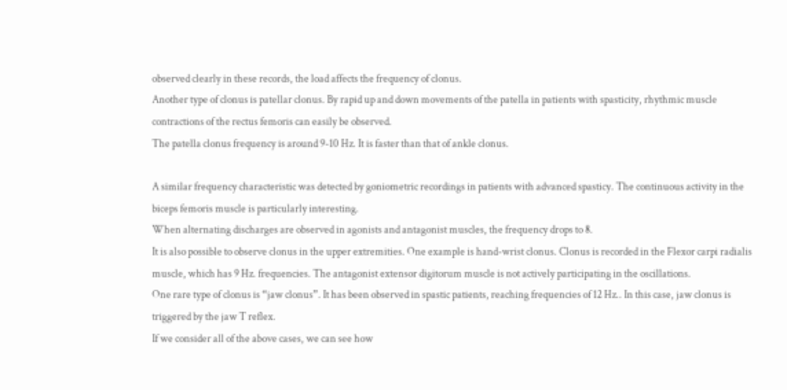observed clearly in these records, the load affects the frequency of clonus.
Another type of clonus is patellar clonus. By rapid up and down movements of the patella in patients with spasticity, rhythmic muscle contractions of the rectus femoris can easily be observed.
The patella clonus frequency is around 9-10 Hz. It is faster than that of ankle clonus.

A similar frequency characteristic was detected by goniometric recordings in patients with advanced spasticy. The continuous activity in the biceps femoris muscle is particularly interesting.
When alternating discharges are observed in agonists and antagonist muscles, the frequency drops to 8.
It is also possible to observe clonus in the upper extremities. One example is hand-wrist clonus. Clonus is recorded in the Flexor carpi radialis muscle, which has 9 Hz. frequencies. The antagonist extensor digitorum muscle is not actively participating in the oscillations.
One rare type of clonus is “jaw clonus”. It has been observed in spastic patients, reaching frequencies of 12 Hz.. In this case, jaw clonus is triggered by the jaw T reflex.
If we consider all of the above cases, we can see how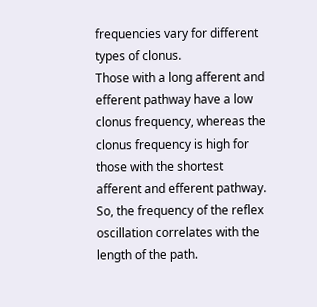frequencies vary for different types of clonus.
Those with a long afferent and efferent pathway have a low clonus frequency, whereas the clonus frequency is high for those with the shortest afferent and efferent pathway.
So, the frequency of the reflex oscillation correlates with the length of the path.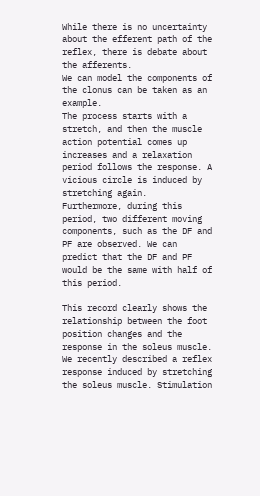While there is no uncertainty about the efferent path of the reflex, there is debate about the afferents.
We can model the components of the clonus can be taken as an example.
The process starts with a stretch, and then the muscle action potential comes up increases and a relaxation period follows the response. A vicious circle is induced by stretching again.
Furthermore, during this period, two different moving components, such as the DF and PF are observed. We can predict that the DF and PF would be the same with half of this period.

This record clearly shows the relationship between the foot position changes and the response in the soleus muscle.
We recently described a reflex response induced by stretching the soleus muscle. Stimulation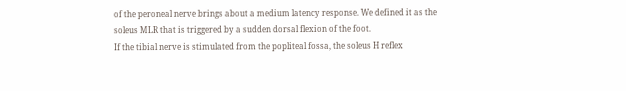of the peroneal nerve brings about a medium latency response. We defined it as the soleus MLR that is triggered by a sudden dorsal flexion of the foot.
If the tibial nerve is stimulated from the popliteal fossa, the soleus H reflex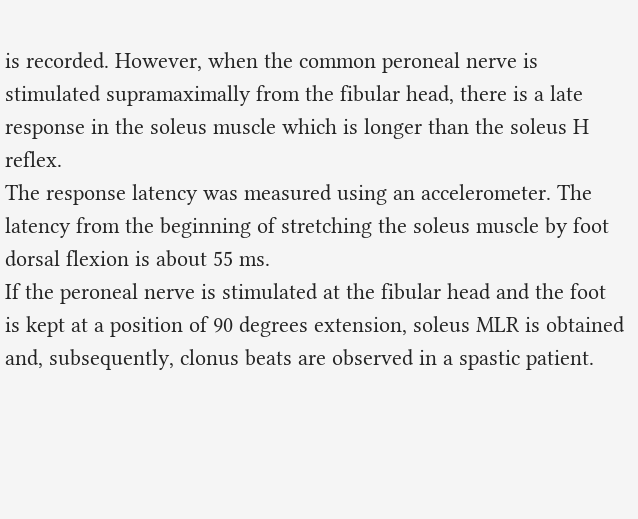is recorded. However, when the common peroneal nerve is stimulated supramaximally from the fibular head, there is a late response in the soleus muscle which is longer than the soleus H reflex.
The response latency was measured using an accelerometer. The latency from the beginning of stretching the soleus muscle by foot dorsal flexion is about 55 ms.
If the peroneal nerve is stimulated at the fibular head and the foot is kept at a position of 90 degrees extension, soleus MLR is obtained and, subsequently, clonus beats are observed in a spastic patient.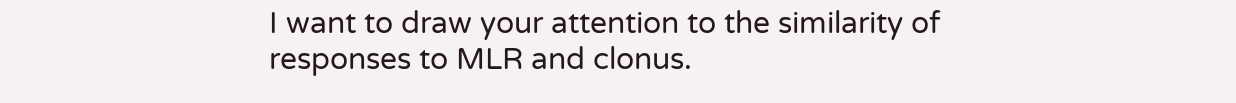I want to draw your attention to the similarity of responses to MLR and clonus.